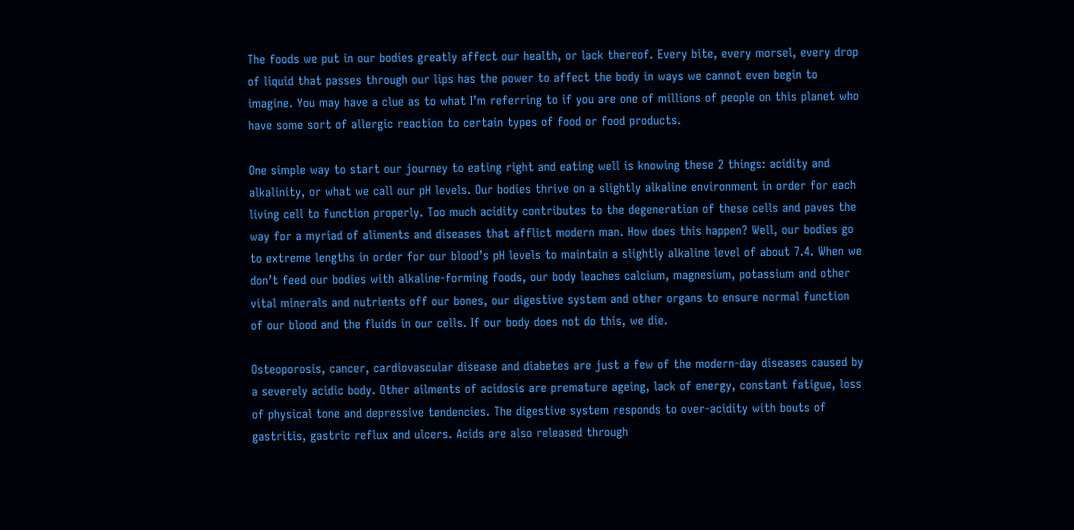The foods we put in our bodies greatly affect our health, or lack thereof. Every bite, every morsel, every drop of liquid that passes through our lips has the power to affect the body in ways we cannot even begin to imagine. You may have a clue as to what I’m referring to if you are one of millions of people on this planet who have some sort of allergic reaction to certain types of food or food products.

One simple way to start our journey to eating right and eating well is knowing these 2 things: acidity and alkalinity, or what we call our pH levels. Our bodies thrive on a slightly alkaline environment in order for each living cell to function properly. Too much acidity contributes to the degeneration of these cells and paves the way for a myriad of aliments and diseases that afflict modern man. How does this happen? Well, our bodies go to extreme lengths in order for our blood’s pH levels to maintain a slightly alkaline level of about 7.4. When we don’t feed our bodies with alkaline-forming foods, our body leaches calcium, magnesium, potassium and other vital minerals and nutrients off our bones, our digestive system and other organs to ensure normal function of our blood and the fluids in our cells. If our body does not do this, we die.

Osteoporosis, cancer, cardiovascular disease and diabetes are just a few of the modern-day diseases caused by a severely acidic body. Other ailments of acidosis are premature ageing, lack of energy, constant fatigue, loss of physical tone and depressive tendencies. The digestive system responds to over-acidity with bouts of gastritis, gastric reflux and ulcers. Acids are also released through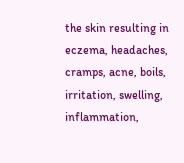the skin resulting in eczema, headaches, cramps, acne, boils, irritation, swelling, inflammation,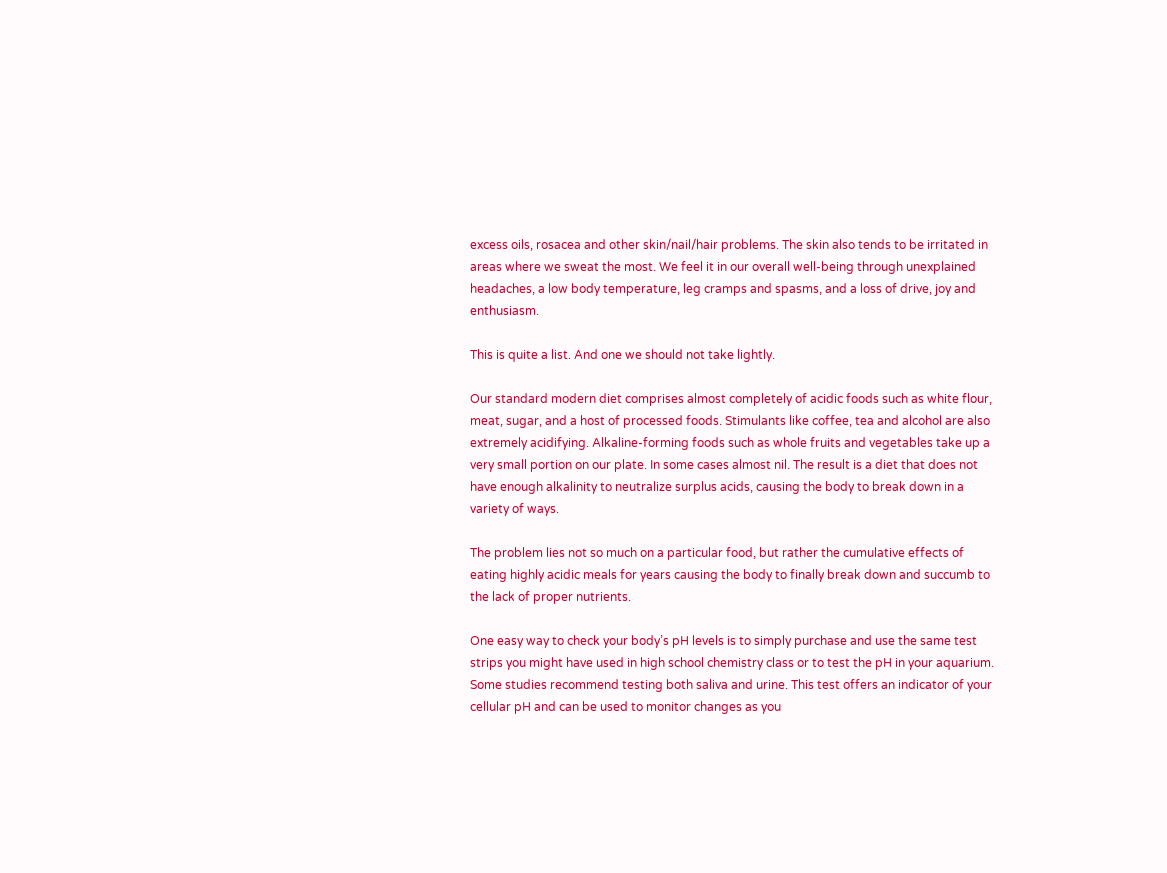excess oils, rosacea and other skin/nail/hair problems. The skin also tends to be irritated in areas where we sweat the most. We feel it in our overall well-being through unexplained headaches, a low body temperature, leg cramps and spasms, and a loss of drive, joy and enthusiasm.

This is quite a list. And one we should not take lightly.

Our standard modern diet comprises almost completely of acidic foods such as white flour, meat, sugar, and a host of processed foods. Stimulants like coffee, tea and alcohol are also extremely acidifying. Alkaline-forming foods such as whole fruits and vegetables take up a very small portion on our plate. In some cases almost nil. The result is a diet that does not have enough alkalinity to neutralize surplus acids, causing the body to break down in a variety of ways.

The problem lies not so much on a particular food, but rather the cumulative effects of eating highly acidic meals for years causing the body to finally break down and succumb to the lack of proper nutrients.

One easy way to check your body’s pH levels is to simply purchase and use the same test strips you might have used in high school chemistry class or to test the pH in your aquarium. Some studies recommend testing both saliva and urine. This test offers an indicator of your cellular pH and can be used to monitor changes as you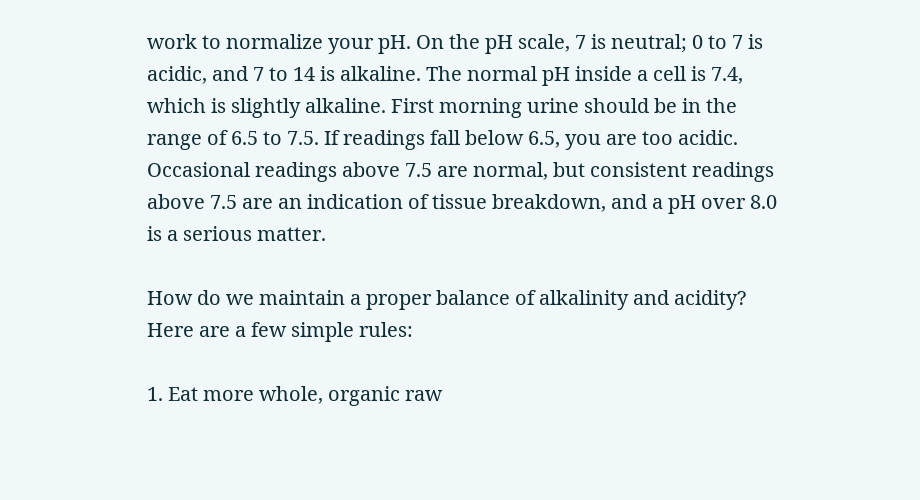work to normalize your pH. On the pH scale, 7 is neutral; 0 to 7 is acidic, and 7 to 14 is alkaline. The normal pH inside a cell is 7.4, which is slightly alkaline. First morning urine should be in the range of 6.5 to 7.5. If readings fall below 6.5, you are too acidic. Occasional readings above 7.5 are normal, but consistent readings above 7.5 are an indication of tissue breakdown, and a pH over 8.0 is a serious matter.

How do we maintain a proper balance of alkalinity and acidity? Here are a few simple rules:

1. Eat more whole, organic raw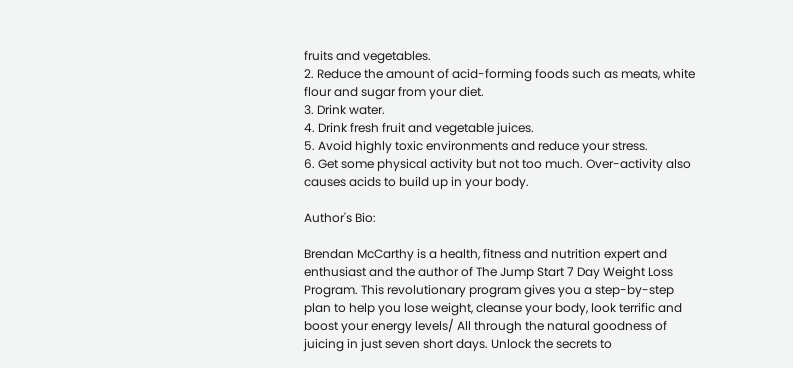fruits and vegetables.
2. Reduce the amount of acid-forming foods such as meats, white flour and sugar from your diet.
3. Drink water.
4. Drink fresh fruit and vegetable juices.
5. Avoid highly toxic environments and reduce your stress.
6. Get some physical activity but not too much. Over-activity also causes acids to build up in your body.

Author's Bio:

Brendan McCarthy is a health, fitness and nutrition expert and enthusiast and the author of The Jump Start 7 Day Weight Loss Program. This revolutionary program gives you a step-by-step plan to help you lose weight, cleanse your body, look terrific and boost your energy levels/ All through the natural goodness of juicing in just seven short days. Unlock the secrets to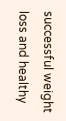successful weight loss and healthy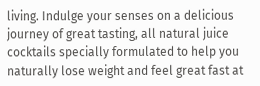living. Indulge your senses on a delicious journey of great tasting, all natural juice cocktails specially formulated to help you naturally lose weight and feel great fast at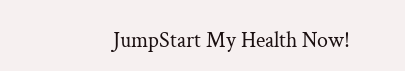JumpStart My Health Now!